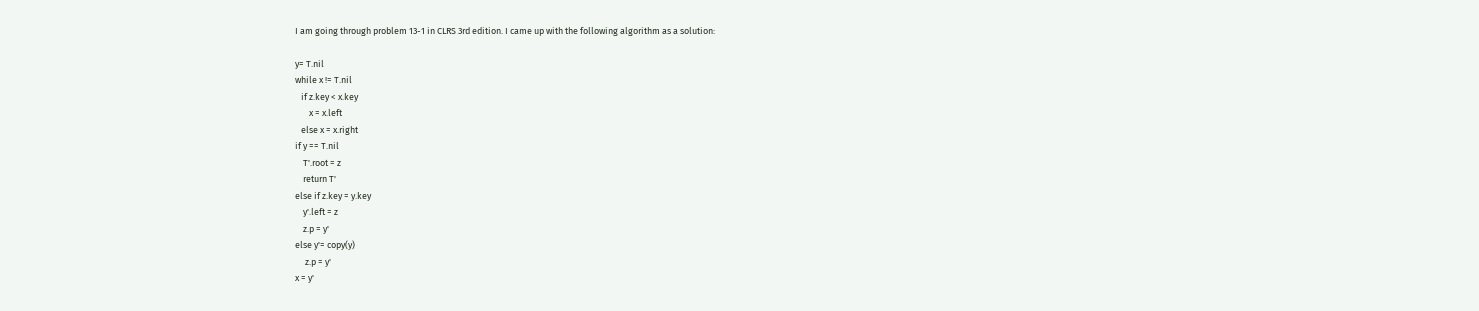I am going through problem 13-1 in CLRS 3rd edition. I came up with the following algorithm as a solution:

y= T.nil
while x != T.nil
   if z.key < x.key
       x = x.left
   else x = x.right
if y == T.nil
    T'.root = z
    return T'
else if z.key = y.key
    y'.left = z
    z.p = y'
else y'= copy(y)
     z.p = y'
x = y'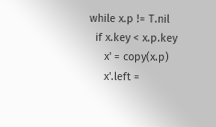while x.p != T.nil
  if x.key < x.p.key
     x' = copy(x.p)
     x'.left =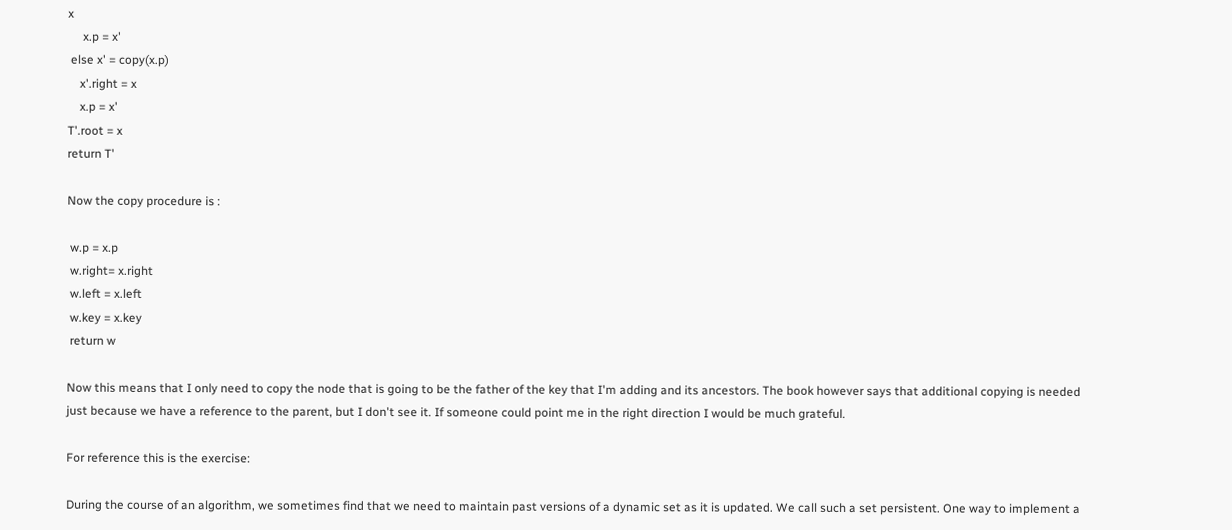x
     x.p = x'
 else x' = copy(x.p)
    x'.right = x
    x.p = x'
T'.root = x
return T'

Now the copy procedure is :

 w.p = x.p
 w.right= x.right
 w.left = x.left
 w.key = x.key
 return w

Now this means that I only need to copy the node that is going to be the father of the key that I'm adding and its ancestors. The book however says that additional copying is needed just because we have a reference to the parent, but I don't see it. If someone could point me in the right direction I would be much grateful.

For reference this is the exercise:

During the course of an algorithm, we sometimes find that we need to maintain past versions of a dynamic set as it is updated. We call such a set persistent. One way to implement a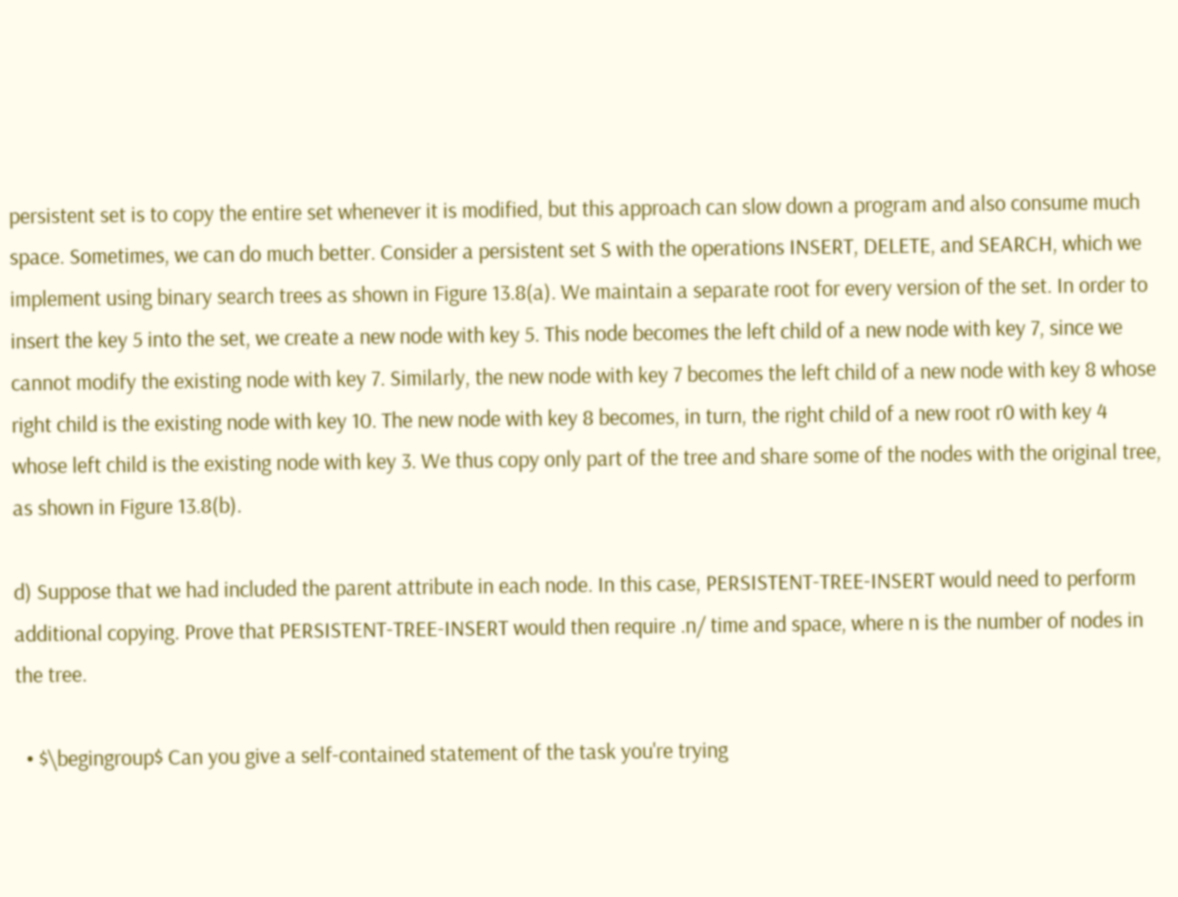persistent set is to copy the entire set whenever it is modified, but this approach can slow down a program and also consume much space. Sometimes, we can do much better. Consider a persistent set S with the operations INSERT, DELETE, and SEARCH, which we implement using binary search trees as shown in Figure 13.8(a). We maintain a separate root for every version of the set. In order to insert the key 5 into the set, we create a new node with key 5. This node becomes the left child of a new node with key 7, since we cannot modify the existing node with key 7. Similarly, the new node with key 7 becomes the left child of a new node with key 8 whose right child is the existing node with key 10. The new node with key 8 becomes, in turn, the right child of a new root r0 with key 4 whose left child is the existing node with key 3. We thus copy only part of the tree and share some of the nodes with the original tree, as shown in Figure 13.8(b).

d) Suppose that we had included the parent attribute in each node. In this case, PERSISTENT-TREE-INSERT would need to perform additional copying. Prove that PERSISTENT-TREE-INSERT would then require .n/ time and space, where n is the number of nodes in the tree.

  • $\begingroup$ Can you give a self-contained statement of the task you're trying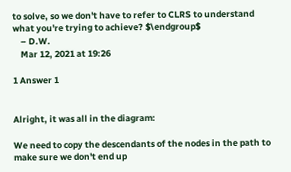to solve, so we don't have to refer to CLRS to understand what you're trying to achieve? $\endgroup$
    – D.W.
    Mar 12, 2021 at 19:26

1 Answer 1


Alright, it was all in the diagram:

We need to copy the descendants of the nodes in the path to make sure we don't end up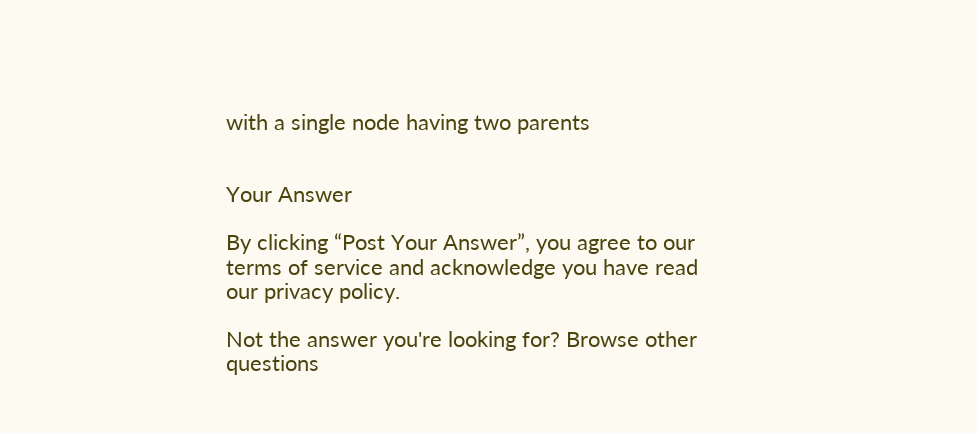with a single node having two parents


Your Answer

By clicking “Post Your Answer”, you agree to our terms of service and acknowledge you have read our privacy policy.

Not the answer you're looking for? Browse other questions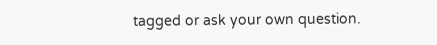tagged or ask your own question.